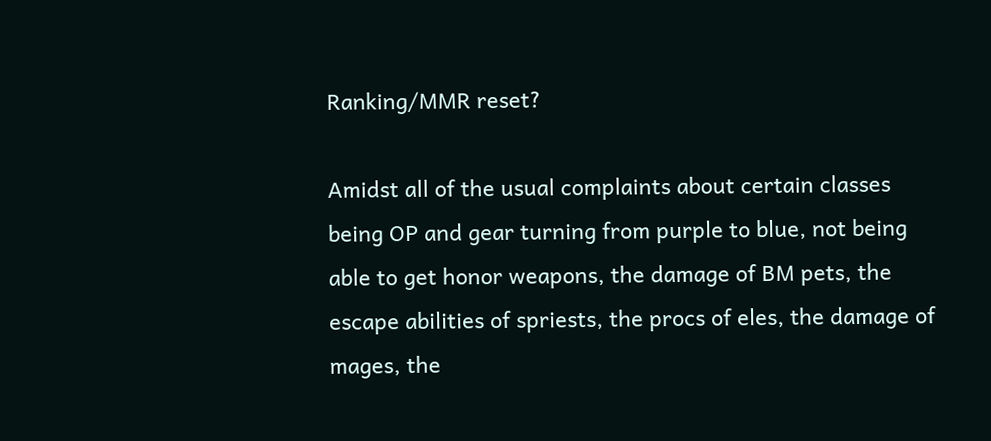Ranking/MMR reset?

Amidst all of the usual complaints about certain classes being OP and gear turning from purple to blue, not being able to get honor weapons, the damage of BM pets, the escape abilities of spriests, the procs of eles, the damage of mages, the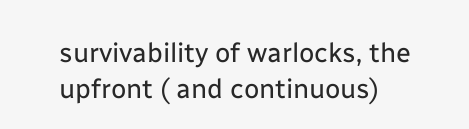survivability of warlocks, the upfront ( and continuous)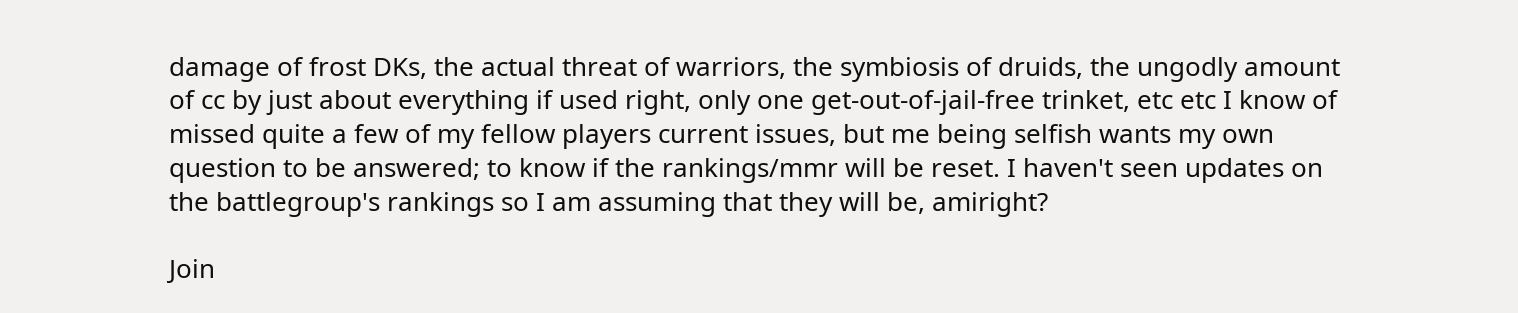damage of frost DKs, the actual threat of warriors, the symbiosis of druids, the ungodly amount of cc by just about everything if used right, only one get-out-of-jail-free trinket, etc etc I know of missed quite a few of my fellow players current issues, but me being selfish wants my own question to be answered; to know if the rankings/mmr will be reset. I haven't seen updates on the battlegroup's rankings so I am assuming that they will be, amiright?

Join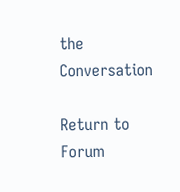the Conversation

Return to Forum